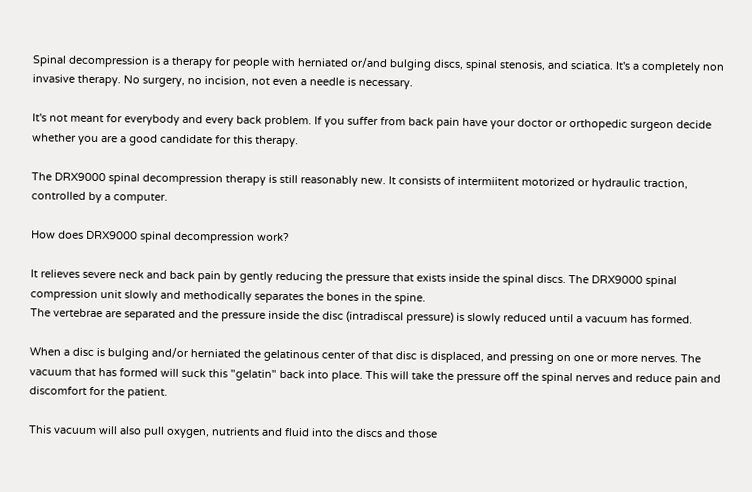Spinal decompression is a therapy for people with herniated or/and bulging discs, spinal stenosis, and sciatica. It's a completely non invasive therapy. No surgery, no incision, not even a needle is necessary.

It's not meant for everybody and every back problem. If you suffer from back pain have your doctor or orthopedic surgeon decide whether you are a good candidate for this therapy.

The DRX9000 spinal decompression therapy is still reasonably new. It consists of intermiitent motorized or hydraulic traction, controlled by a computer.

How does DRX9000 spinal decompression work?

It relieves severe neck and back pain by gently reducing the pressure that exists inside the spinal discs. The DRX9000 spinal compression unit slowly and methodically separates the bones in the spine.
The vertebrae are separated and the pressure inside the disc (intradiscal pressure) is slowly reduced until a vacuum has formed.

When a disc is bulging and/or herniated the gelatinous center of that disc is displaced, and pressing on one or more nerves. The vacuum that has formed will suck this "gelatin" back into place. This will take the pressure off the spinal nerves and reduce pain and discomfort for the patient.

This vacuum will also pull oxygen, nutrients and fluid into the discs and those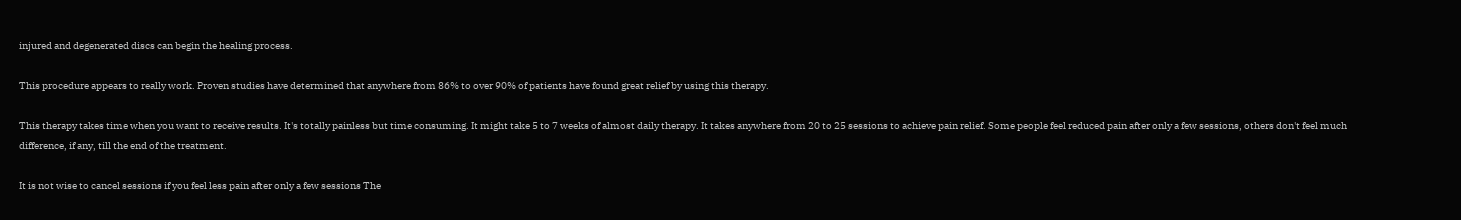injured and degenerated discs can begin the healing process.

This procedure appears to really work. Proven studies have determined that anywhere from 86% to over 90% of patients have found great relief by using this therapy.

This therapy takes time when you want to receive results. It's totally painless but time consuming. It might take 5 to 7 weeks of almost daily therapy. It takes anywhere from 20 to 25 sessions to achieve pain relief. Some people feel reduced pain after only a few sessions, others don't feel much difference, if any, till the end of the treatment.

It is not wise to cancel sessions if you feel less pain after only a few sessions The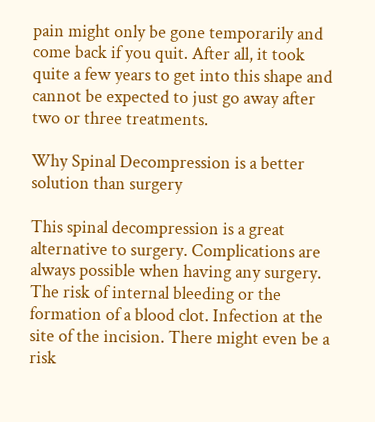pain might only be gone temporarily and come back if you quit. After all, it took quite a few years to get into this shape and cannot be expected to just go away after two or three treatments.

Why Spinal Decompression is a better solution than surgery

This spinal decompression is a great alternative to surgery. Complications are always possible when having any surgery. The risk of internal bleeding or the formation of a blood clot. Infection at the site of the incision. There might even be a risk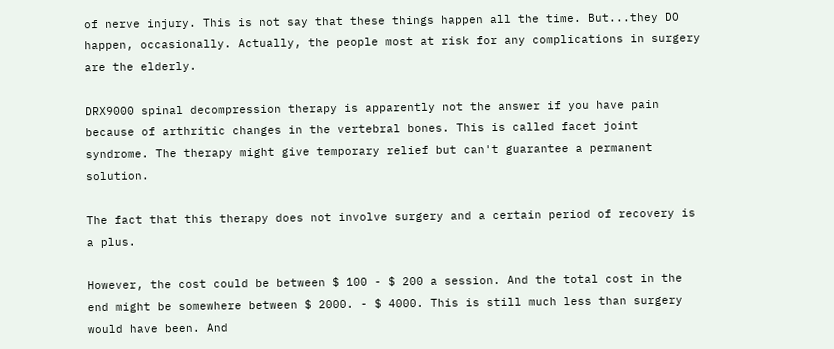of nerve injury. This is not say that these things happen all the time. But...they DO happen, occasionally. Actually, the people most at risk for any complications in surgery are the elderly.

DRX9000 spinal decompression therapy is apparently not the answer if you have pain because of arthritic changes in the vertebral bones. This is called facet joint syndrome. The therapy might give temporary relief but can't guarantee a permanent solution.

The fact that this therapy does not involve surgery and a certain period of recovery is a plus.

However, the cost could be between $ 100 - $ 200 a session. And the total cost in the end might be somewhere between $ 2000. - $ 4000. This is still much less than surgery would have been. And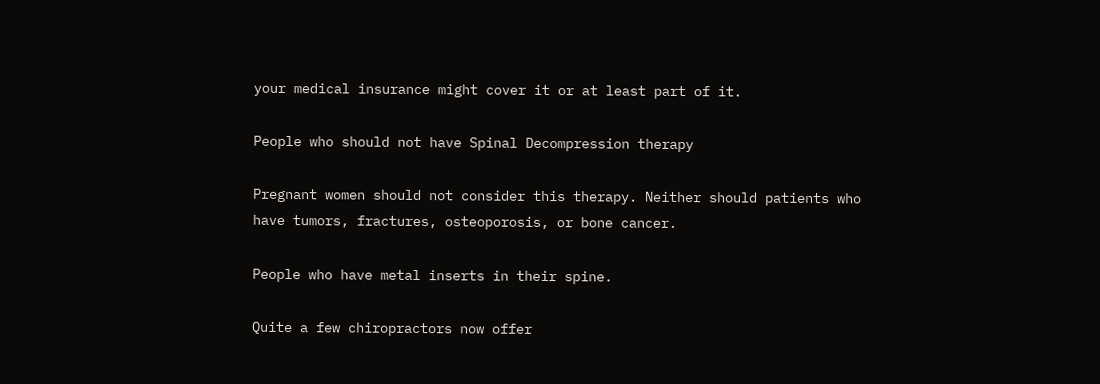your medical insurance might cover it or at least part of it.

People who should not have Spinal Decompression therapy

Pregnant women should not consider this therapy. Neither should patients who have tumors, fractures, osteoporosis, or bone cancer.

People who have metal inserts in their spine.

Quite a few chiropractors now offer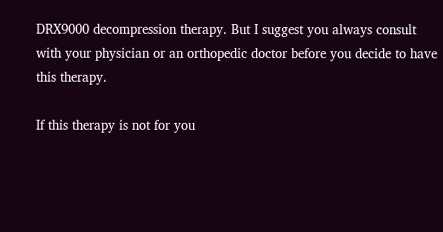DRX9000 decompression therapy. But I suggest you always consult with your physician or an orthopedic doctor before you decide to have this therapy.

If this therapy is not for you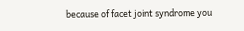because of facet joint syndrome you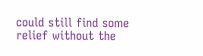could still find some relief without the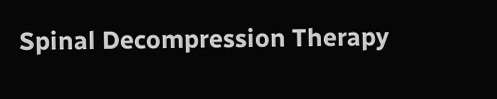Spinal Decompression Therapy